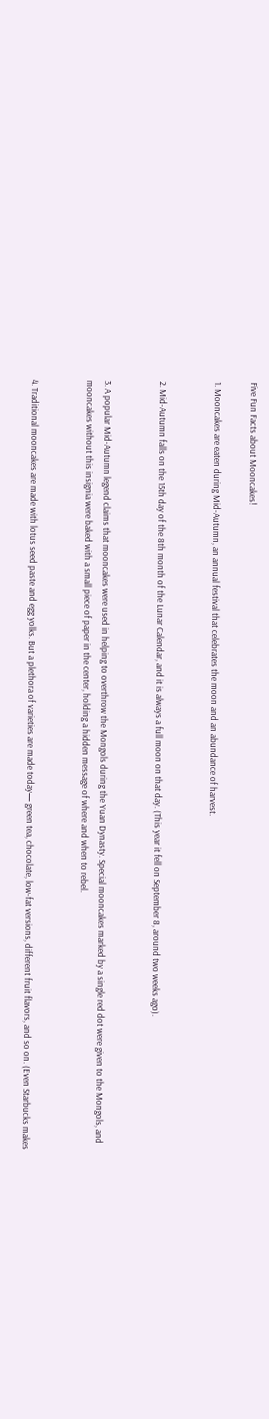Five Fun Facts about Mooncakes!

1. Mooncakes are eaten during Mid-Autumn, an annual festival that celebrates the moon and an abundance of harvest.


2. Mid-Autumn falls on the 15th day of the 8th month of the Lunar Calendar, and it is always a full moon on that day. (This year it fell on September 8, around two weeks ago).


3. A popular Mid-Autumn legend claims that mooncakes were used in helping to overthrow the Mongols during the Yuan Dynasty. Special mooncakes marked by a single red dot were given to the Mongols, and mooncakes without this insignia were baked with a small piece of paper in the center, holding a hidden message of where and when to rebel.


4. Traditional mooncakes are made with lotus seed paste and egg yolks. But a plethora of varieties are made today— green tea, chocolate, low-fat versions, different fruit flavors, and so on. (Even Starbucks makes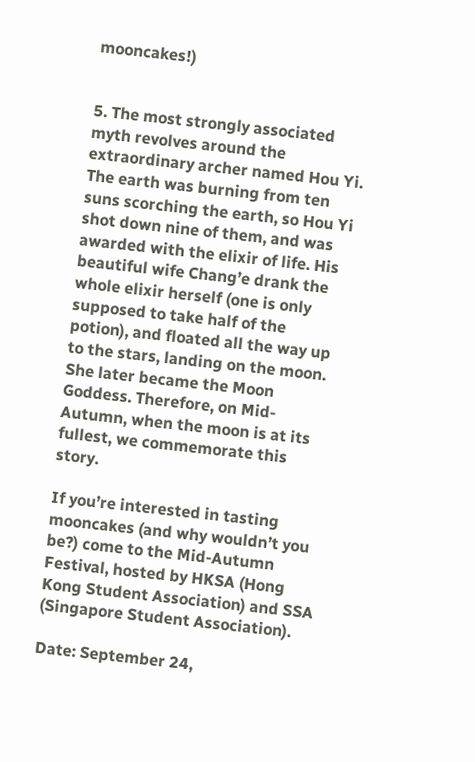mooncakes!)


5. The most strongly associated myth revolves around the extraordinary archer named Hou Yi. The earth was burning from ten suns scorching the earth, so Hou Yi shot down nine of them, and was awarded with the elixir of life. His beautiful wife Chang’e drank the whole elixir herself (one is only supposed to take half of the potion), and floated all the way up to the stars, landing on the moon. She later became the Moon Goddess. Therefore, on Mid-Autumn, when the moon is at its fullest, we commemorate this story.

If you’re interested in tasting mooncakes (and why wouldn’t you be?) come to the Mid-Autumn Festival, hosted by HKSA (Hong Kong Student Association) and SSA (Singapore Student Association).

Date: September 24,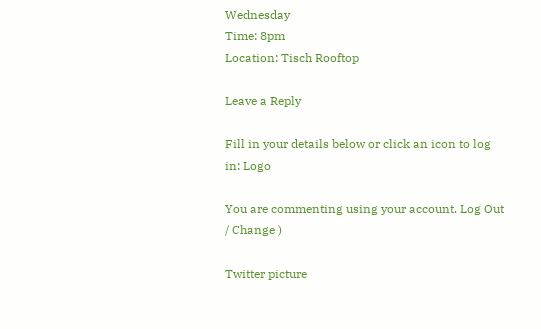Wednesday
Time: 8pm
Location: Tisch Rooftop

Leave a Reply

Fill in your details below or click an icon to log in: Logo

You are commenting using your account. Log Out / Change )

Twitter picture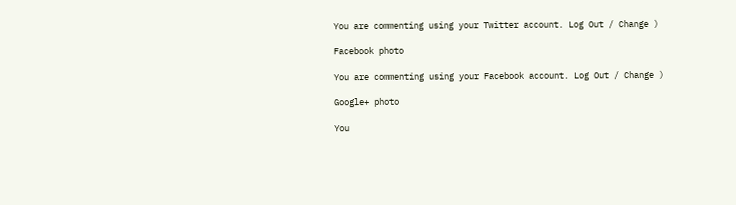You are commenting using your Twitter account. Log Out / Change )

Facebook photo

You are commenting using your Facebook account. Log Out / Change )

Google+ photo

You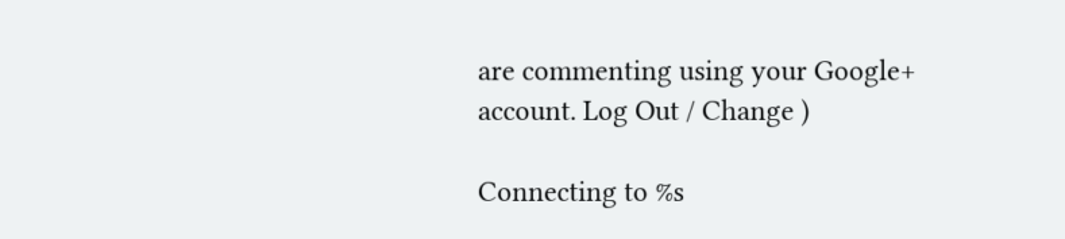are commenting using your Google+ account. Log Out / Change )

Connecting to %s